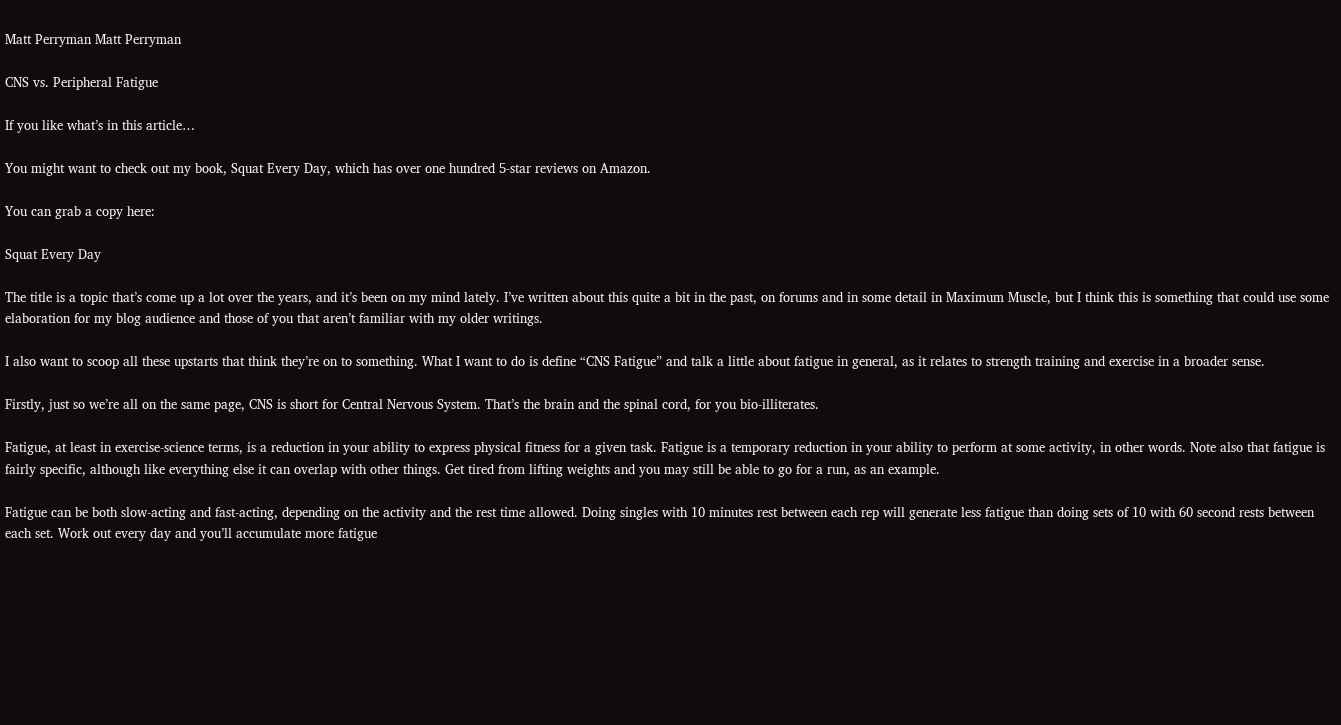Matt Perryman Matt Perryman

CNS vs. Peripheral Fatigue

If you like what’s in this article…

You might want to check out my book, Squat Every Day, which has over one hundred 5-star reviews on Amazon.

You can grab a copy here:

Squat Every Day

The title is a topic that’s come up a lot over the years, and it’s been on my mind lately. I’ve written about this quite a bit in the past, on forums and in some detail in Maximum Muscle, but I think this is something that could use some elaboration for my blog audience and those of you that aren’t familiar with my older writings.

I also want to scoop all these upstarts that think they’re on to something. What I want to do is define “CNS Fatigue” and talk a little about fatigue in general, as it relates to strength training and exercise in a broader sense.

Firstly, just so we’re all on the same page, CNS is short for Central Nervous System. That’s the brain and the spinal cord, for you bio-illiterates.

Fatigue, at least in exercise-science terms, is a reduction in your ability to express physical fitness for a given task. Fatigue is a temporary reduction in your ability to perform at some activity, in other words. Note also that fatigue is fairly specific, although like everything else it can overlap with other things. Get tired from lifting weights and you may still be able to go for a run, as an example.

Fatigue can be both slow-acting and fast-acting, depending on the activity and the rest time allowed. Doing singles with 10 minutes rest between each rep will generate less fatigue than doing sets of 10 with 60 second rests between each set. Work out every day and you’ll accumulate more fatigue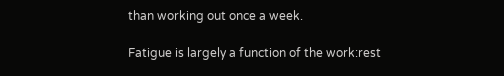than working out once a week.

Fatigue is largely a function of the work:rest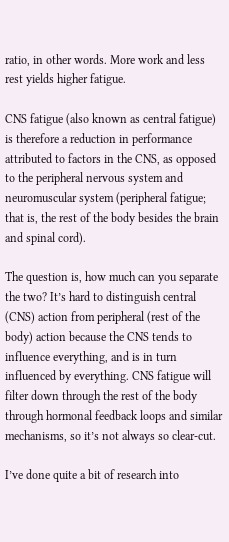ratio, in other words. More work and less rest yields higher fatigue.

CNS fatigue (also known as central fatigue) is therefore a reduction in performance attributed to factors in the CNS, as opposed to the peripheral nervous system and neuromuscular system (peripheral fatigue; that is, the rest of the body besides the brain and spinal cord).

The question is, how much can you separate the two? It’s hard to distinguish central (CNS) action from peripheral (rest of the body) action because the CNS tends to influence everything, and is in turn influenced by everything. CNS fatigue will filter down through the rest of the body through hormonal feedback loops and similar mechanisms, so it’s not always so clear-cut.

I’ve done quite a bit of research into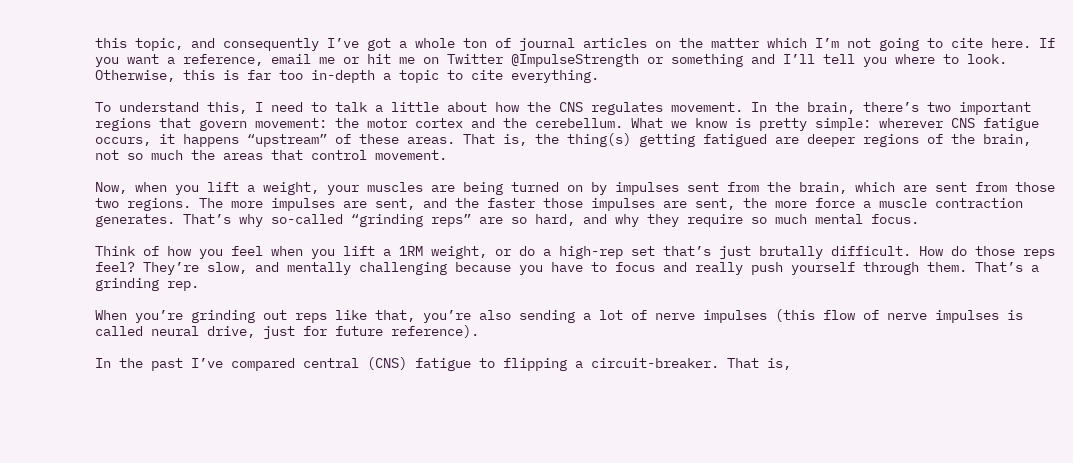this topic, and consequently I’ve got a whole ton of journal articles on the matter which I’m not going to cite here. If you want a reference, email me or hit me on Twitter @ImpulseStrength or something and I’ll tell you where to look. Otherwise, this is far too in-depth a topic to cite everything.

To understand this, I need to talk a little about how the CNS regulates movement. In the brain, there’s two important regions that govern movement: the motor cortex and the cerebellum. What we know is pretty simple: wherever CNS fatigue occurs, it happens “upstream” of these areas. That is, the thing(s) getting fatigued are deeper regions of the brain, not so much the areas that control movement.

Now, when you lift a weight, your muscles are being turned on by impulses sent from the brain, which are sent from those two regions. The more impulses are sent, and the faster those impulses are sent, the more force a muscle contraction generates. That’s why so-called “grinding reps” are so hard, and why they require so much mental focus.

Think of how you feel when you lift a 1RM weight, or do a high-rep set that’s just brutally difficult. How do those reps feel? They’re slow, and mentally challenging because you have to focus and really push yourself through them. That’s a grinding rep.

When you’re grinding out reps like that, you’re also sending a lot of nerve impulses (this flow of nerve impulses is called neural drive, just for future reference).

In the past I’ve compared central (CNS) fatigue to flipping a circuit-breaker. That is,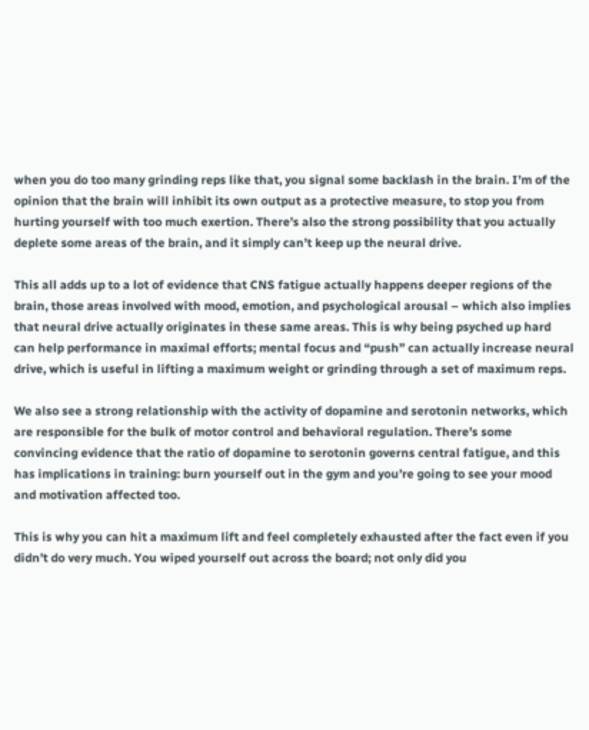when you do too many grinding reps like that, you signal some backlash in the brain. I’m of the opinion that the brain will inhibit its own output as a protective measure, to stop you from hurting yourself with too much exertion. There’s also the strong possibility that you actually deplete some areas of the brain, and it simply can’t keep up the neural drive.

This all adds up to a lot of evidence that CNS fatigue actually happens deeper regions of the brain, those areas involved with mood, emotion, and psychological arousal – which also implies that neural drive actually originates in these same areas. This is why being psyched up hard can help performance in maximal efforts; mental focus and “push” can actually increase neural drive, which is useful in lifting a maximum weight or grinding through a set of maximum reps.

We also see a strong relationship with the activity of dopamine and serotonin networks, which are responsible for the bulk of motor control and behavioral regulation. There’s some convincing evidence that the ratio of dopamine to serotonin governs central fatigue, and this has implications in training: burn yourself out in the gym and you’re going to see your mood and motivation affected too.

This is why you can hit a maximum lift and feel completely exhausted after the fact even if you didn’t do very much. You wiped yourself out across the board; not only did you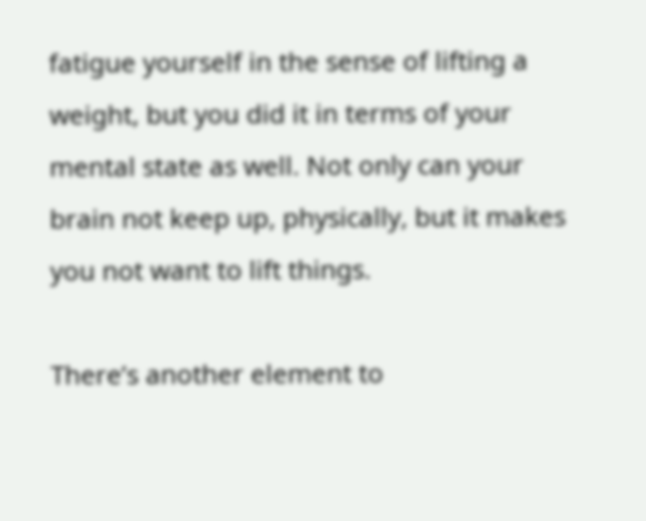fatigue yourself in the sense of lifting a weight, but you did it in terms of your mental state as well. Not only can your brain not keep up, physically, but it makes you not want to lift things.

There’s another element to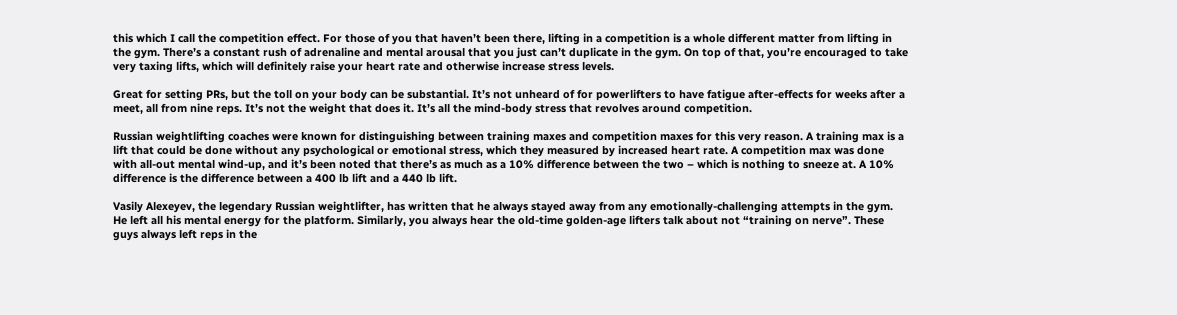this which I call the competition effect. For those of you that haven’t been there, lifting in a competition is a whole different matter from lifting in the gym. There’s a constant rush of adrenaline and mental arousal that you just can’t duplicate in the gym. On top of that, you’re encouraged to take very taxing lifts, which will definitely raise your heart rate and otherwise increase stress levels.

Great for setting PRs, but the toll on your body can be substantial. It’s not unheard of for powerlifters to have fatigue after-effects for weeks after a meet, all from nine reps. It’s not the weight that does it. It’s all the mind-body stress that revolves around competition.

Russian weightlifting coaches were known for distinguishing between training maxes and competition maxes for this very reason. A training max is a lift that could be done without any psychological or emotional stress, which they measured by increased heart rate. A competition max was done with all-out mental wind-up, and it’s been noted that there’s as much as a 10% difference between the two – which is nothing to sneeze at. A 10% difference is the difference between a 400 lb lift and a 440 lb lift.

Vasily Alexeyev, the legendary Russian weightlifter, has written that he always stayed away from any emotionally-challenging attempts in the gym. He left all his mental energy for the platform. Similarly, you always hear the old-time golden-age lifters talk about not “training on nerve”. These guys always left reps in the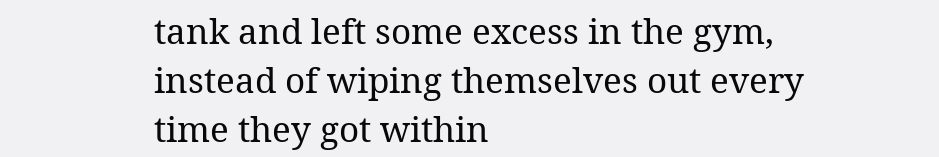tank and left some excess in the gym, instead of wiping themselves out every time they got within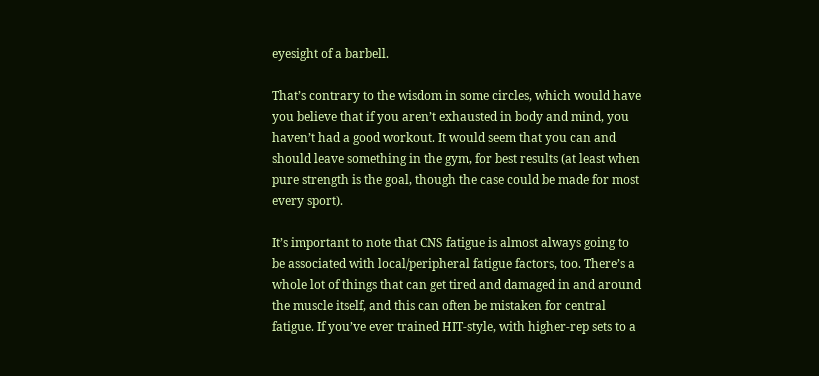eyesight of a barbell.

That’s contrary to the wisdom in some circles, which would have you believe that if you aren’t exhausted in body and mind, you haven’t had a good workout. It would seem that you can and should leave something in the gym, for best results (at least when pure strength is the goal, though the case could be made for most every sport).

It’s important to note that CNS fatigue is almost always going to be associated with local/peripheral fatigue factors, too. There’s a whole lot of things that can get tired and damaged in and around the muscle itself, and this can often be mistaken for central fatigue. If you’ve ever trained HIT-style, with higher-rep sets to a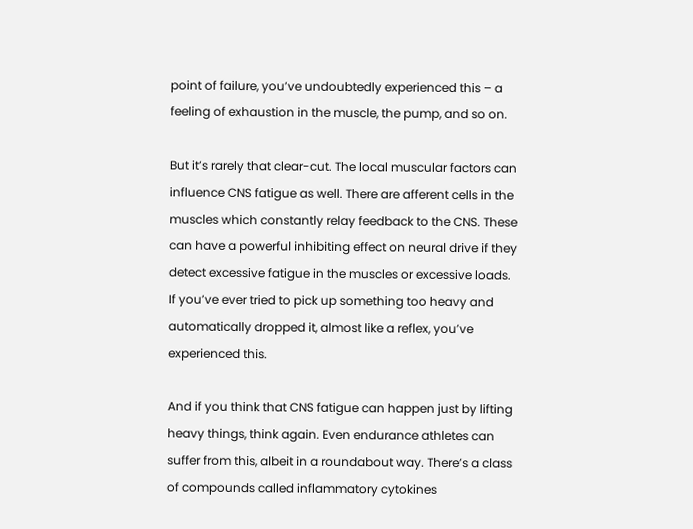point of failure, you’ve undoubtedly experienced this – a feeling of exhaustion in the muscle, the pump, and so on.

But it’s rarely that clear-cut. The local muscular factors can influence CNS fatigue as well. There are afferent cells in the muscles which constantly relay feedback to the CNS. These can have a powerful inhibiting effect on neural drive if they detect excessive fatigue in the muscles or excessive loads. If you’ve ever tried to pick up something too heavy and automatically dropped it, almost like a reflex, you’ve experienced this.

And if you think that CNS fatigue can happen just by lifting heavy things, think again. Even endurance athletes can suffer from this, albeit in a roundabout way. There’s a class of compounds called inflammatory cytokines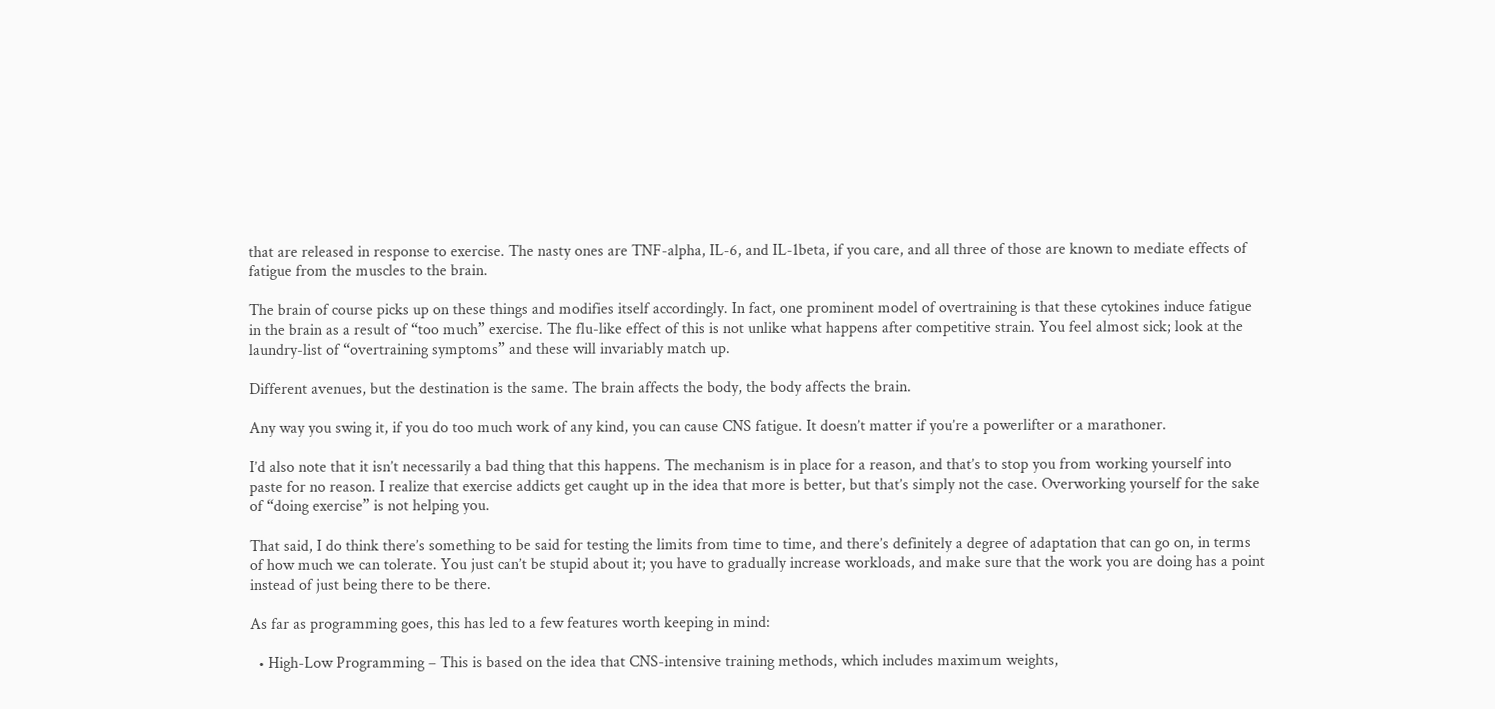that are released in response to exercise. The nasty ones are TNF-alpha, IL-6, and IL-1beta, if you care, and all three of those are known to mediate effects of fatigue from the muscles to the brain.

The brain of course picks up on these things and modifies itself accordingly. In fact, one prominent model of overtraining is that these cytokines induce fatigue in the brain as a result of “too much” exercise. The flu-like effect of this is not unlike what happens after competitive strain. You feel almost sick; look at the laundry-list of “overtraining symptoms” and these will invariably match up.

Different avenues, but the destination is the same. The brain affects the body, the body affects the brain.

Any way you swing it, if you do too much work of any kind, you can cause CNS fatigue. It doesn’t matter if you’re a powerlifter or a marathoner.

I’d also note that it isn’t necessarily a bad thing that this happens. The mechanism is in place for a reason, and that’s to stop you from working yourself into paste for no reason. I realize that exercise addicts get caught up in the idea that more is better, but that’s simply not the case. Overworking yourself for the sake of “doing exercise” is not helping you.

That said, I do think there’s something to be said for testing the limits from time to time, and there’s definitely a degree of adaptation that can go on, in terms of how much we can tolerate. You just can’t be stupid about it; you have to gradually increase workloads, and make sure that the work you are doing has a point instead of just being there to be there.

As far as programming goes, this has led to a few features worth keeping in mind:

  • High-Low Programming – This is based on the idea that CNS-intensive training methods, which includes maximum weights,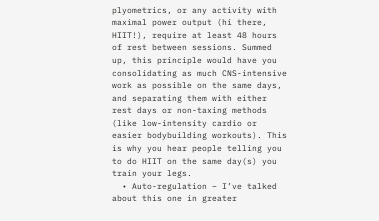plyometrics, or any activity with maximal power output (hi there, HIIT!), require at least 48 hours of rest between sessions. Summed up, this principle would have you consolidating as much CNS-intensive work as possible on the same days, and separating them with either rest days or non-taxing methods (like low-intensity cardio or easier bodybuilding workouts). This is why you hear people telling you to do HIIT on the same day(s) you train your legs.
  • Auto-regulation – I’ve talked about this one in greater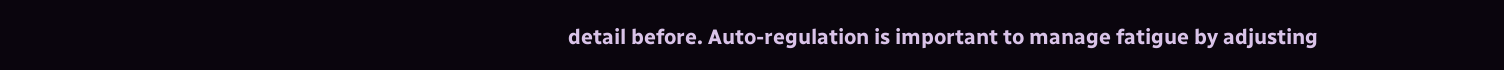detail before. Auto-regulation is important to manage fatigue by adjusting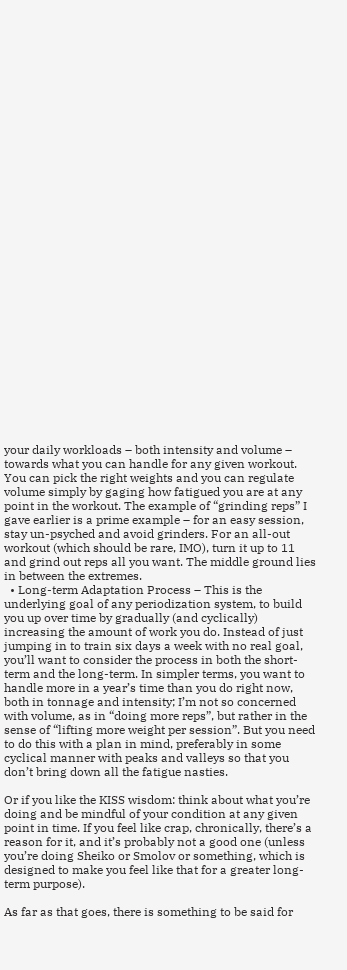your daily workloads – both intensity and volume – towards what you can handle for any given workout. You can pick the right weights and you can regulate volume simply by gaging how fatigued you are at any point in the workout. The example of “grinding reps” I gave earlier is a prime example – for an easy session, stay un-psyched and avoid grinders. For an all-out workout (which should be rare, IMO), turn it up to 11 and grind out reps all you want. The middle ground lies in between the extremes.
  • Long-term Adaptation Process – This is the underlying goal of any periodization system, to build you up over time by gradually (and cyclically) increasing the amount of work you do. Instead of just jumping in to train six days a week with no real goal, you’ll want to consider the process in both the short-term and the long-term. In simpler terms, you want to handle more in a year’s time than you do right now, both in tonnage and intensity; I’m not so concerned with volume, as in “doing more reps”, but rather in the sense of “lifting more weight per session”. But you need to do this with a plan in mind, preferably in some cyclical manner with peaks and valleys so that you don’t bring down all the fatigue nasties.

Or if you like the KISS wisdom: think about what you’re doing and be mindful of your condition at any given point in time. If you feel like crap, chronically, there’s a reason for it, and it’s probably not a good one (unless you’re doing Sheiko or Smolov or something, which is designed to make you feel like that for a greater long-term purpose).

As far as that goes, there is something to be said for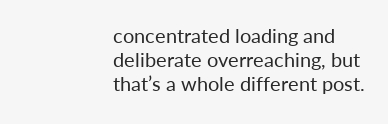concentrated loading and deliberate overreaching, but that’s a whole different post.